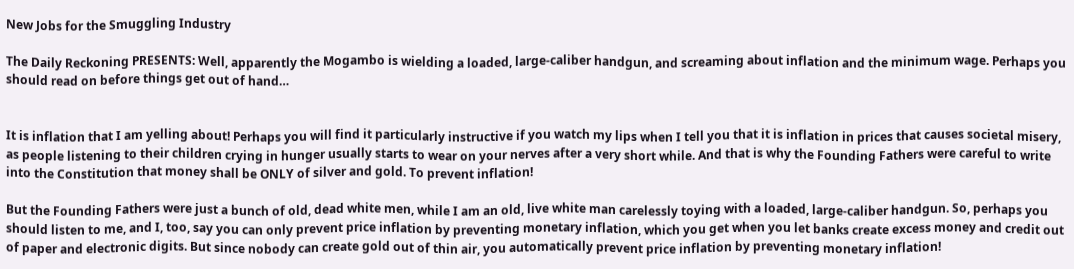New Jobs for the Smuggling Industry

The Daily Reckoning PRESENTS: Well, apparently the Mogambo is wielding a loaded, large-caliber handgun, and screaming about inflation and the minimum wage. Perhaps you should read on before things get out of hand…


It is inflation that I am yelling about! Perhaps you will find it particularly instructive if you watch my lips when I tell you that it is inflation in prices that causes societal misery, as people listening to their children crying in hunger usually starts to wear on your nerves after a very short while. And that is why the Founding Fathers were careful to write into the Constitution that money shall be ONLY of silver and gold. To prevent inflation!

But the Founding Fathers were just a bunch of old, dead white men, while I am an old, live white man carelessly toying with a loaded, large-caliber handgun. So, perhaps you should listen to me, and I, too, say you can only prevent price inflation by preventing monetary inflation, which you get when you let banks create excess money and credit out of paper and electronic digits. But since nobody can create gold out of thin air, you automatically prevent price inflation by preventing monetary inflation!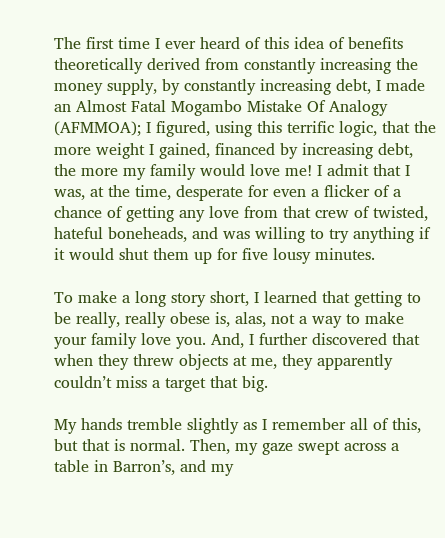The first time I ever heard of this idea of benefits theoretically derived from constantly increasing the money supply, by constantly increasing debt, I made an Almost Fatal Mogambo Mistake Of Analogy (AFMMOA); I figured, using this terrific logic, that the more weight I gained, financed by increasing debt, the more my family would love me! I admit that I was, at the time, desperate for even a flicker of a chance of getting any love from that crew of twisted, hateful boneheads, and was willing to try anything if it would shut them up for five lousy minutes.

To make a long story short, I learned that getting to be really, really obese is, alas, not a way to make your family love you. And, I further discovered that when they threw objects at me, they apparently couldn’t miss a target that big.

My hands tremble slightly as I remember all of this, but that is normal. Then, my gaze swept across a table in Barron’s, and my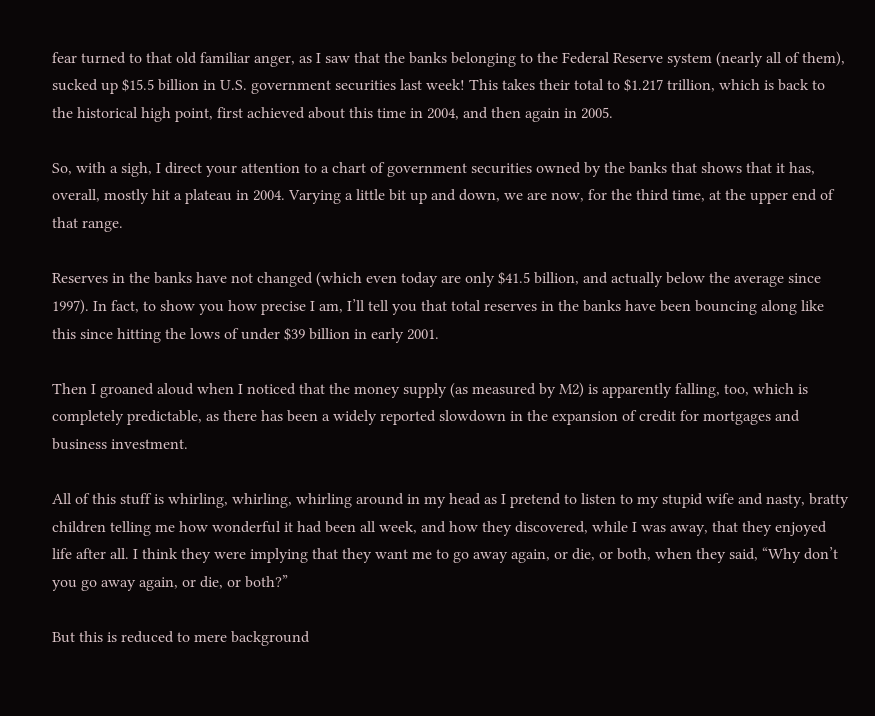fear turned to that old familiar anger, as I saw that the banks belonging to the Federal Reserve system (nearly all of them), sucked up $15.5 billion in U.S. government securities last week! This takes their total to $1.217 trillion, which is back to the historical high point, first achieved about this time in 2004, and then again in 2005.

So, with a sigh, I direct your attention to a chart of government securities owned by the banks that shows that it has, overall, mostly hit a plateau in 2004. Varying a little bit up and down, we are now, for the third time, at the upper end of that range.

Reserves in the banks have not changed (which even today are only $41.5 billion, and actually below the average since 1997). In fact, to show you how precise I am, I’ll tell you that total reserves in the banks have been bouncing along like this since hitting the lows of under $39 billion in early 2001.

Then I groaned aloud when I noticed that the money supply (as measured by M2) is apparently falling, too, which is completely predictable, as there has been a widely reported slowdown in the expansion of credit for mortgages and business investment.

All of this stuff is whirling, whirling, whirling around in my head as I pretend to listen to my stupid wife and nasty, bratty children telling me how wonderful it had been all week, and how they discovered, while I was away, that they enjoyed life after all. I think they were implying that they want me to go away again, or die, or both, when they said, “Why don’t you go away again, or die, or both?”

But this is reduced to mere background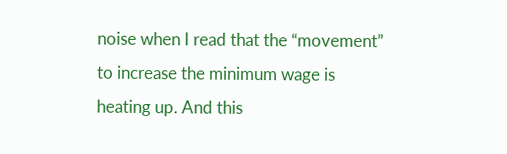noise when I read that the “movement” to increase the minimum wage is heating up. And this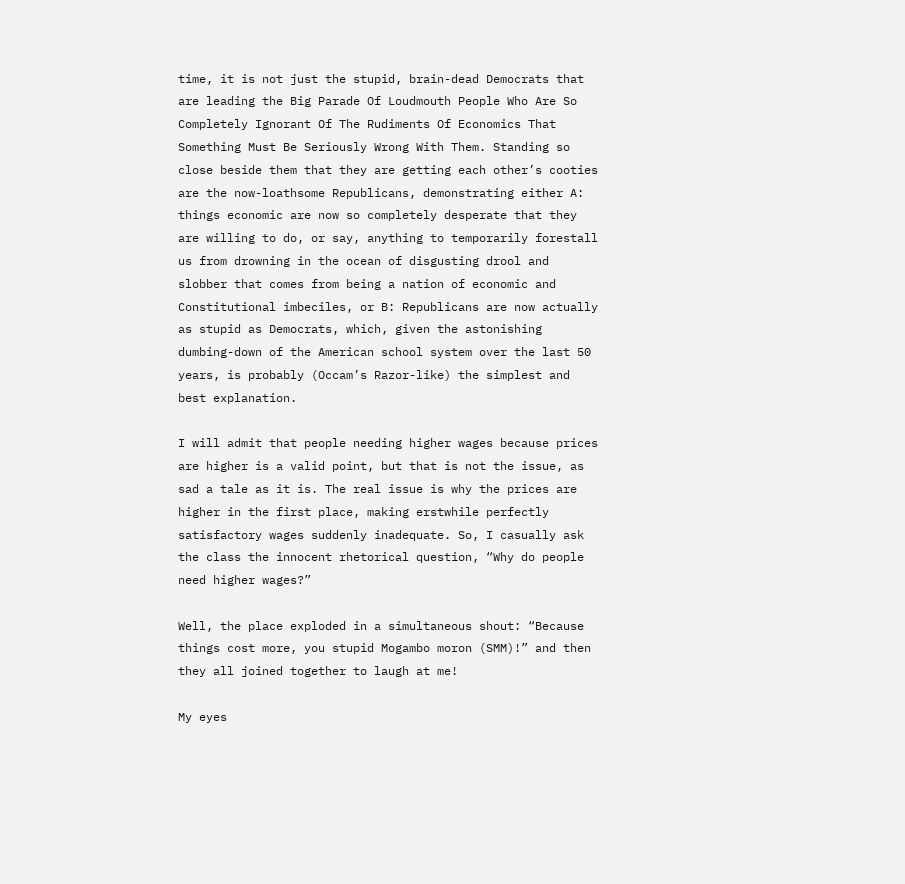time, it is not just the stupid, brain-dead Democrats that are leading the Big Parade Of Loudmouth People Who Are So Completely Ignorant Of The Rudiments Of Economics That Something Must Be Seriously Wrong With Them. Standing so close beside them that they are getting each other’s cooties are the now-loathsome Republicans, demonstrating either A: things economic are now so completely desperate that they are willing to do, or say, anything to temporarily forestall us from drowning in the ocean of disgusting drool and slobber that comes from being a nation of economic and Constitutional imbeciles, or B: Republicans are now actually as stupid as Democrats, which, given the astonishing dumbing-down of the American school system over the last 50 years, is probably (Occam’s Razor-like) the simplest and best explanation.

I will admit that people needing higher wages because prices are higher is a valid point, but that is not the issue, as sad a tale as it is. The real issue is why the prices are higher in the first place, making erstwhile perfectly satisfactory wages suddenly inadequate. So, I casually ask the class the innocent rhetorical question, “Why do people need higher wages?”

Well, the place exploded in a simultaneous shout: “Because things cost more, you stupid Mogambo moron (SMM)!” and then they all joined together to laugh at me!

My eyes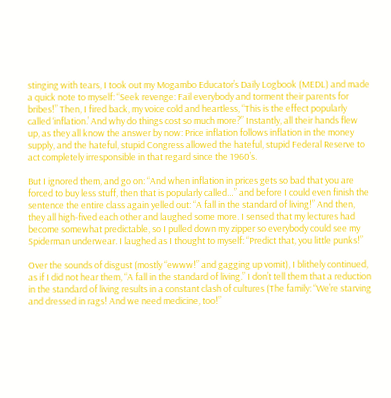stinging with tears, I took out my Mogambo Educator’s Daily Logbook (MEDL) and made a quick note to myself: “Seek revenge: Fail everybody and torment their parents for bribes!” Then, I fired back, my voice cold and heartless, “This is the effect popularly called ‘inflation.’ And why do things cost so much more?” Instantly, all their hands flew up, as they all know the answer by now: Price inflation follows inflation in the money supply, and the hateful, stupid Congress allowed the hateful, stupid Federal Reserve to act completely irresponsible in that regard since the 1960’s.

But I ignored them, and go on: “And when inflation in prices gets so bad that you are forced to buy less stuff, then that is popularly called…” and before I could even finish the sentence the entire class again yelled out: “A fall in the standard of living!” And then, they all high-fived each other and laughed some more. I sensed that my lectures had become somewhat predictable, so I pulled down my zipper so everybody could see my Spiderman underwear. I laughed as I thought to myself: “Predict that, you little punks!”

Over the sounds of disgust (mostly “ewww!” and gagging up vomit), I blithely continued, as if I did not hear them, “A fall in the standard of living.” I don’t tell them that a reduction in the standard of living results in a constant clash of cultures (The family: “We’re starving and dressed in rags! And we need medicine, too!”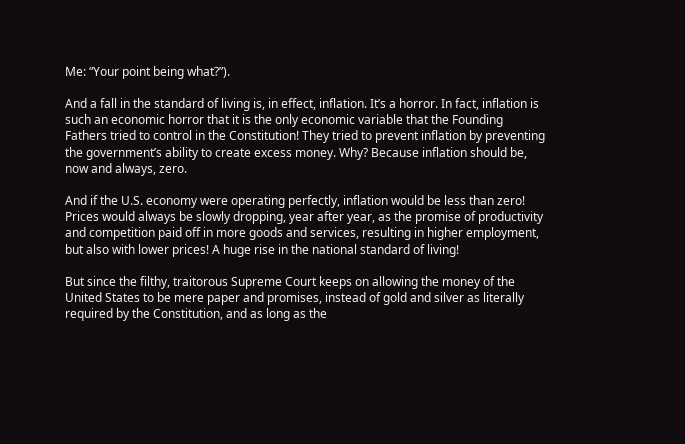Me: “Your point being what?”).

And a fall in the standard of living is, in effect, inflation. It’s a horror. In fact, inflation is such an economic horror that it is the only economic variable that the Founding Fathers tried to control in the Constitution! They tried to prevent inflation by preventing the government’s ability to create excess money. Why? Because inflation should be, now and always, zero.

And if the U.S. economy were operating perfectly, inflation would be less than zero! Prices would always be slowly dropping, year after year, as the promise of productivity and competition paid off in more goods and services, resulting in higher employment, but also with lower prices! A huge rise in the national standard of living!

But since the filthy, traitorous Supreme Court keeps on allowing the money of the United States to be mere paper and promises, instead of gold and silver as literally required by the Constitution, and as long as the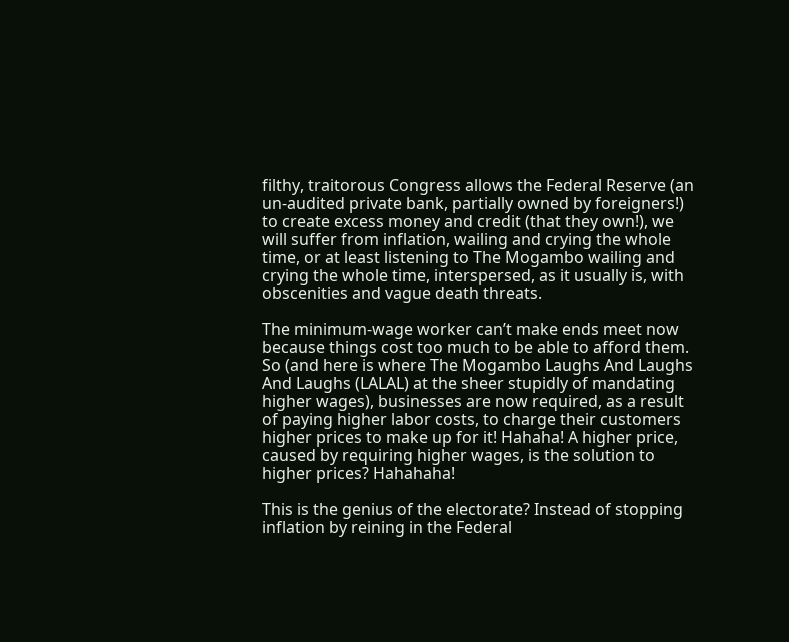filthy, traitorous Congress allows the Federal Reserve (an un-audited private bank, partially owned by foreigners!) to create excess money and credit (that they own!), we will suffer from inflation, wailing and crying the whole time, or at least listening to The Mogambo wailing and crying the whole time, interspersed, as it usually is, with obscenities and vague death threats.

The minimum-wage worker can’t make ends meet now because things cost too much to be able to afford them. So (and here is where The Mogambo Laughs And Laughs And Laughs (LALAL) at the sheer stupidly of mandating higher wages), businesses are now required, as a result of paying higher labor costs, to charge their customers higher prices to make up for it! Hahaha! A higher price, caused by requiring higher wages, is the solution to higher prices? Hahahaha!

This is the genius of the electorate? Instead of stopping inflation by reining in the Federal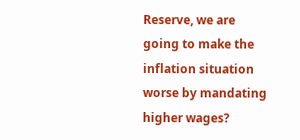Reserve, we are going to make the inflation situation worse by mandating higher wages?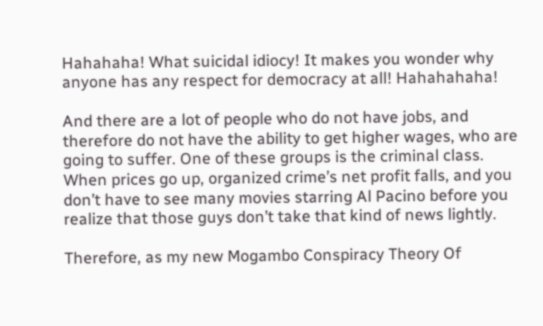Hahahaha! What suicidal idiocy! It makes you wonder why anyone has any respect for democracy at all! Hahahahaha!

And there are a lot of people who do not have jobs, and therefore do not have the ability to get higher wages, who are going to suffer. One of these groups is the criminal class. When prices go up, organized crime’s net profit falls, and you don’t have to see many movies starring Al Pacino before you realize that those guys don’t take that kind of news lightly.

Therefore, as my new Mogambo Conspiracy Theory Of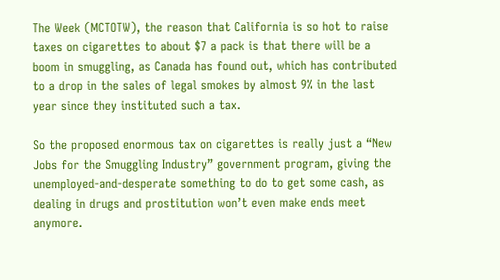The Week (MCTOTW), the reason that California is so hot to raise taxes on cigarettes to about $7 a pack is that there will be a boom in smuggling, as Canada has found out, which has contributed to a drop in the sales of legal smokes by almost 9% in the last year since they instituted such a tax.

So the proposed enormous tax on cigarettes is really just a “New Jobs for the Smuggling Industry” government program, giving the unemployed-and-desperate something to do to get some cash, as dealing in drugs and prostitution won’t even make ends meet anymore.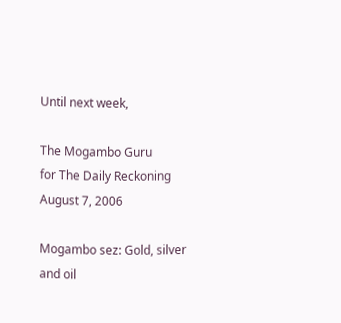Until next week,

The Mogambo Guru
for The Daily Reckoning
August 7, 2006

Mogambo sez: Gold, silver and oil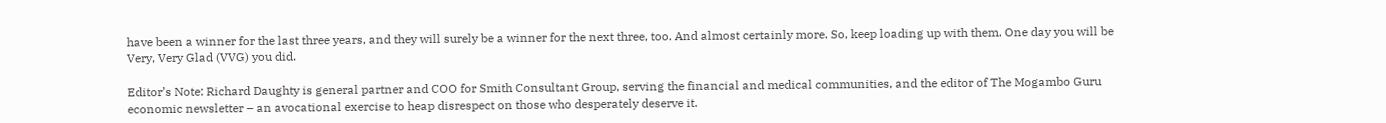have been a winner for the last three years, and they will surely be a winner for the next three, too. And almost certainly more. So, keep loading up with them. One day you will be Very, Very Glad (VVG) you did.

Editor’s Note: Richard Daughty is general partner and COO for Smith Consultant Group, serving the financial and medical communities, and the editor of The Mogambo Guru economic newsletter – an avocational exercise to heap disrespect on those who desperately deserve it.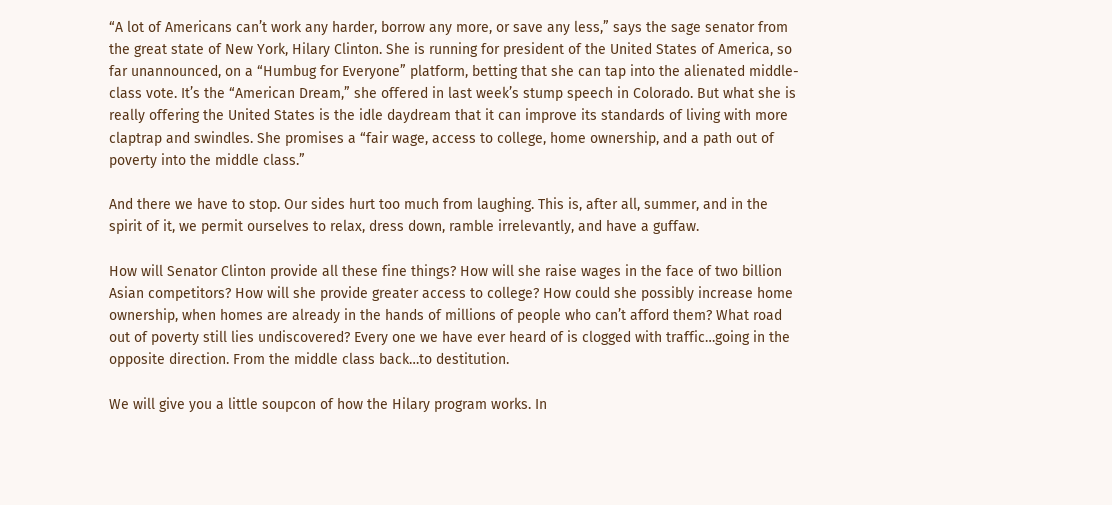“A lot of Americans can’t work any harder, borrow any more, or save any less,” says the sage senator from the great state of New York, Hilary Clinton. She is running for president of the United States of America, so far unannounced, on a “Humbug for Everyone” platform, betting that she can tap into the alienated middle-class vote. It’s the “American Dream,” she offered in last week’s stump speech in Colorado. But what she is really offering the United States is the idle daydream that it can improve its standards of living with more claptrap and swindles. She promises a “fair wage, access to college, home ownership, and a path out of poverty into the middle class.”

And there we have to stop. Our sides hurt too much from laughing. This is, after all, summer, and in the spirit of it, we permit ourselves to relax, dress down, ramble irrelevantly, and have a guffaw.

How will Senator Clinton provide all these fine things? How will she raise wages in the face of two billion Asian competitors? How will she provide greater access to college? How could she possibly increase home ownership, when homes are already in the hands of millions of people who can’t afford them? What road out of poverty still lies undiscovered? Every one we have ever heard of is clogged with traffic…going in the opposite direction. From the middle class back…to destitution.

We will give you a little soupcon of how the Hilary program works. In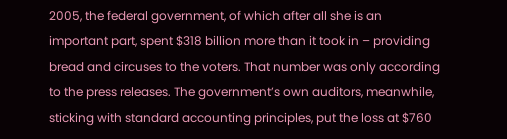2005, the federal government, of which after all she is an important part, spent $318 billion more than it took in – providing bread and circuses to the voters. That number was only according to the press releases. The government’s own auditors, meanwhile, sticking with standard accounting principles, put the loss at $760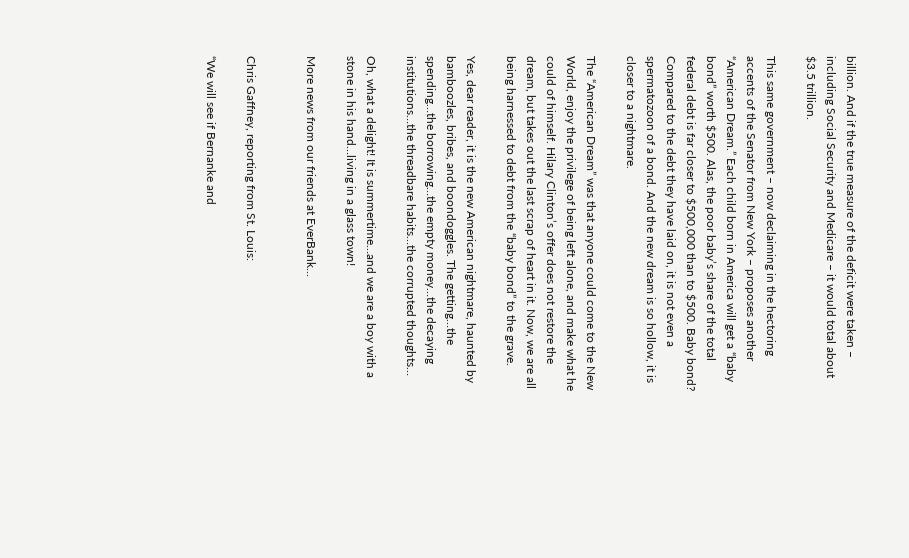billion. And if the true measure of the deficit were taken – including Social Security and Medicare – it would total about $3.5 trillion.

This same government – now declaiming in the hectoring accents of the Senator from New York – proposes another “American Dream.” Each child born in America will get a “baby bond” worth $500. Alas, the poor baby’s share of the total federal debt is far closer to $500,000 than to $500. Baby bond? Compared to the debt they have laid on, it is not even a spermatozoon of a bond. And the new dream is so hollow, it is closer to a nightmare.

The “American Dream” was that anyone could come to the New World, enjoy the privilege of being left alone, and make what he could of himself. Hilary Clinton’s offer does not restore the dream, but takes out the last scrap of heart in it. Now, we are all being harnessed to debt from the “baby bond” to the grave.

Yes, dear reader, it is the new American nightmare, haunted by bamboozles, bribes, and boondoggles. The getting…the spending…the borrowing…the empty money…the decaying institutions…the threadbare habits…the corrupted thoughts…

Oh, what a delight! It is summertime…and we are a boy with a stone in his hand…living in a glass town!

More news from our friends at EverBank…


Chris Gaffney, reporting from St. Louis:

“We will see if Bernanke and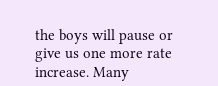the boys will pause or give us one more rate increase. Many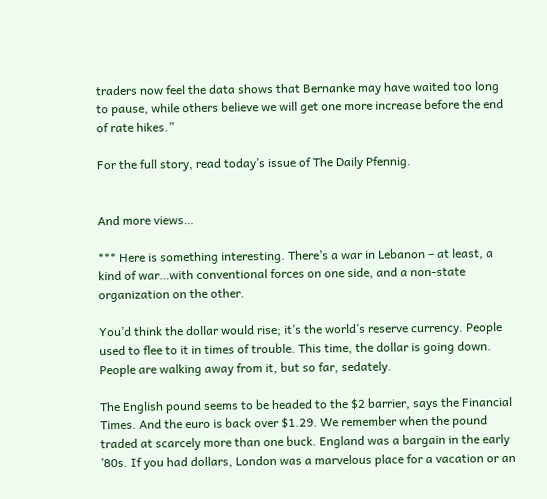traders now feel the data shows that Bernanke may have waited too long to pause, while others believe we will get one more increase before the end of rate hikes.”

For the full story, read today’s issue of The Daily Pfennig.


And more views…

*** Here is something interesting. There’s a war in Lebanon – at least, a kind of war…with conventional forces on one side, and a non-state organization on the other.

You’d think the dollar would rise; it’s the world’s reserve currency. People used to flee to it in times of trouble. This time, the dollar is going down. People are walking away from it, but so far, sedately.

The English pound seems to be headed to the $2 barrier, says the Financial Times. And the euro is back over $1.29. We remember when the pound traded at scarcely more than one buck. England was a bargain in the early ’80s. If you had dollars, London was a marvelous place for a vacation or an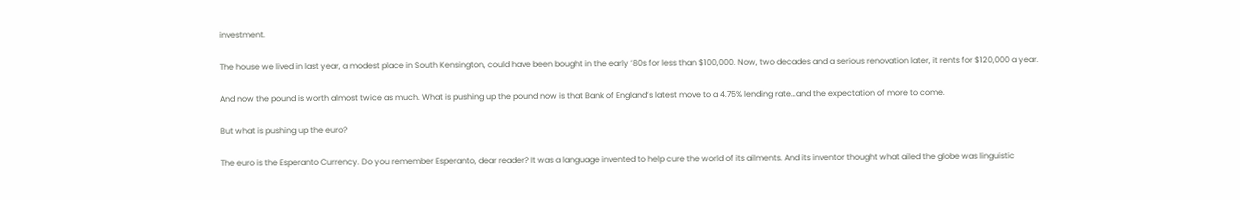investment.

The house we lived in last year, a modest place in South Kensington, could have been bought in the early ’80s for less than $100,000. Now, two decades and a serious renovation later, it rents for $120,000 a year.

And now the pound is worth almost twice as much. What is pushing up the pound now is that Bank of England’s latest move to a 4.75% lending rate…and the expectation of more to come.

But what is pushing up the euro?

The euro is the Esperanto Currency. Do you remember Esperanto, dear reader? It was a language invented to help cure the world of its ailments. And its inventor thought what ailed the globe was linguistic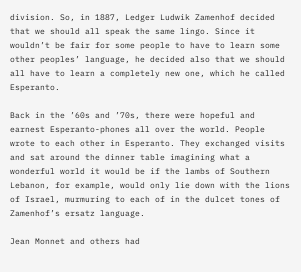division. So, in 1887, Ledger Ludwik Zamenhof decided that we should all speak the same lingo. Since it wouldn’t be fair for some people to have to learn some other peoples’ language, he decided also that we should all have to learn a completely new one, which he called Esperanto.

Back in the ’60s and ’70s, there were hopeful and earnest Esperanto-phones all over the world. People wrote to each other in Esperanto. They exchanged visits and sat around the dinner table imagining what a wonderful world it would be if the lambs of Southern Lebanon, for example, would only lie down with the lions of Israel, murmuring to each of in the dulcet tones of Zamenhof’s ersatz language.

Jean Monnet and others had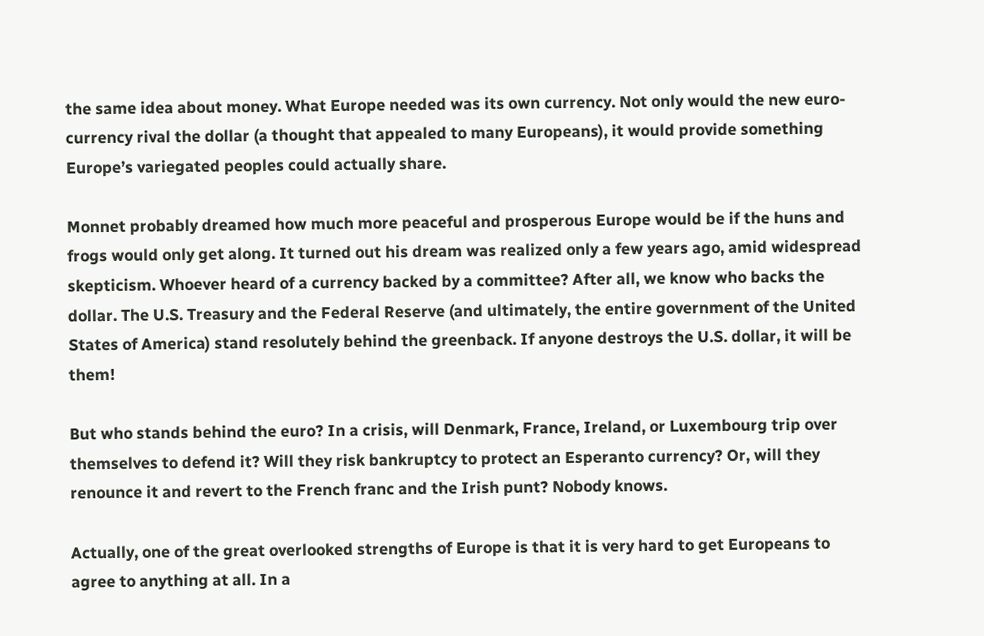the same idea about money. What Europe needed was its own currency. Not only would the new euro-currency rival the dollar (a thought that appealed to many Europeans), it would provide something Europe’s variegated peoples could actually share.

Monnet probably dreamed how much more peaceful and prosperous Europe would be if the huns and frogs would only get along. It turned out his dream was realized only a few years ago, amid widespread skepticism. Whoever heard of a currency backed by a committee? After all, we know who backs the dollar. The U.S. Treasury and the Federal Reserve (and ultimately, the entire government of the United States of America) stand resolutely behind the greenback. If anyone destroys the U.S. dollar, it will be them!

But who stands behind the euro? In a crisis, will Denmark, France, Ireland, or Luxembourg trip over themselves to defend it? Will they risk bankruptcy to protect an Esperanto currency? Or, will they renounce it and revert to the French franc and the Irish punt? Nobody knows.

Actually, one of the great overlooked strengths of Europe is that it is very hard to get Europeans to agree to anything at all. In a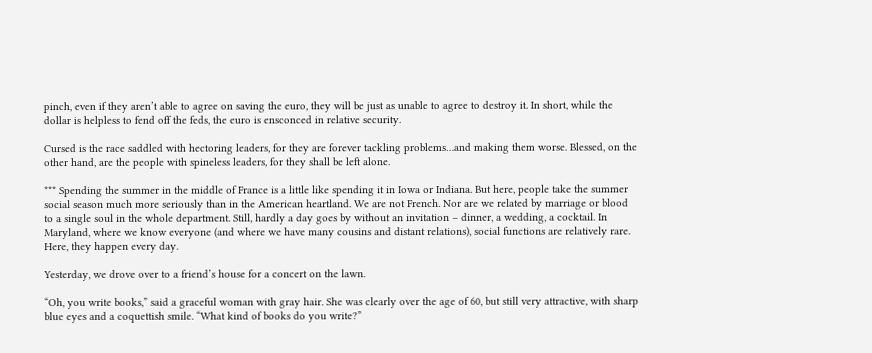pinch, even if they aren’t able to agree on saving the euro, they will be just as unable to agree to destroy it. In short, while the dollar is helpless to fend off the feds, the euro is ensconced in relative security.

Cursed is the race saddled with hectoring leaders, for they are forever tackling problems…and making them worse. Blessed, on the other hand, are the people with spineless leaders, for they shall be left alone.

*** Spending the summer in the middle of France is a little like spending it in Iowa or Indiana. But here, people take the summer social season much more seriously than in the American heartland. We are not French. Nor are we related by marriage or blood to a single soul in the whole department. Still, hardly a day goes by without an invitation – dinner, a wedding, a cocktail. In Maryland, where we know everyone (and where we have many cousins and distant relations), social functions are relatively rare. Here, they happen every day.

Yesterday, we drove over to a friend’s house for a concert on the lawn.

“Oh, you write books,” said a graceful woman with gray hair. She was clearly over the age of 60, but still very attractive, with sharp blue eyes and a coquettish smile. “What kind of books do you write?”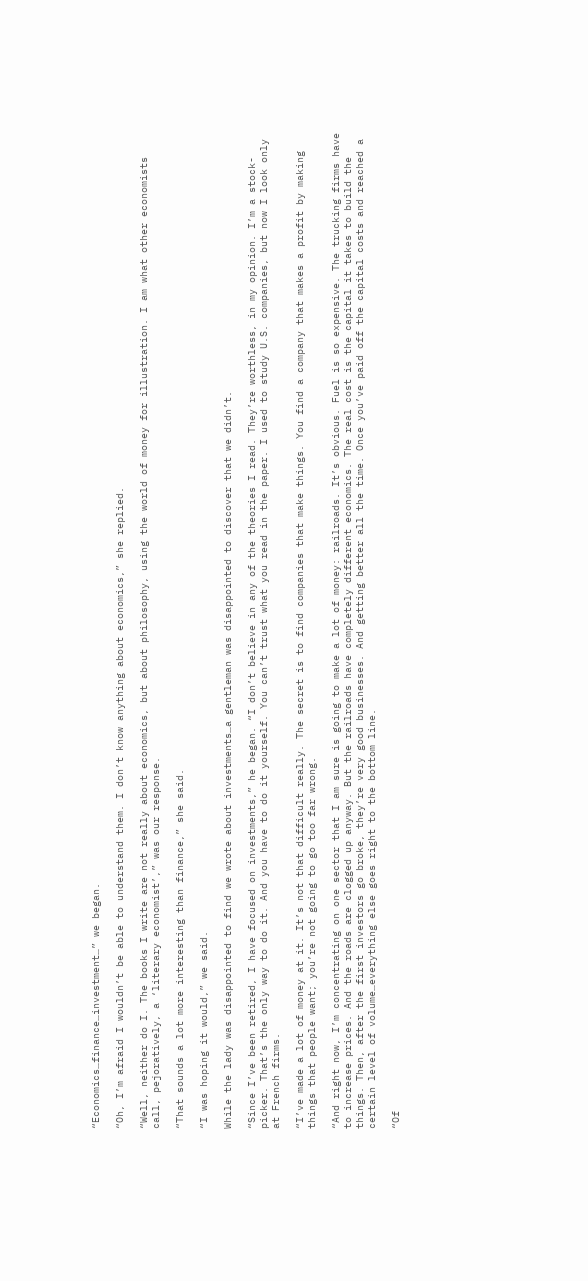“Economics…finance…investment…” we began.

“Oh, I’m afraid I wouldn’t be able to understand them. I don’t know anything about economics,” she replied.

“Well, neither do I. The books I write are not really about economics, but about philosophy, using the world of money for illustration. I am what other economists call, pejoratively, a ‘literary economist’,” was our response.

“That sounds a lot more interesting than finance,” she said.

“I was hoping it would,” we said.

While the lady was disappointed to find we wrote about investments…a gentleman was disappointed to discover that we didn’t.

“Since I’ve been retired, I have focused on investments,” he began. “I don’t believe in any of the theories I read. They’re worthless, in my opinion. I’m a stock-picker. That’s the only way to do it. And you have to do it yourself. You can’t trust what you read in the paper. I used to study U.S. companies, but now I look only at French firms.

“I’ve made a lot of money at it. It’s not that difficult really. The secret is to find companies that make things. You find a company that makes a profit by making things that people want; you’re not going to go too far wrong.

“And right now, I’m concentrating on one sector that I am sure is going to make a lot of money: railroads. It’s obvious. Fuel is so expensive. The trucking firms have to increase prices. And the roads are clogged up anyway. But the railroads have completely different economics. The real cost is the capital it takes to build the things. Then, after the first investors go broke, they’re very good businesses. And getting better all the time. Once you’ve paid off the capital costs and reached a certain level of volume…everything else goes right to the bottom line.

“Of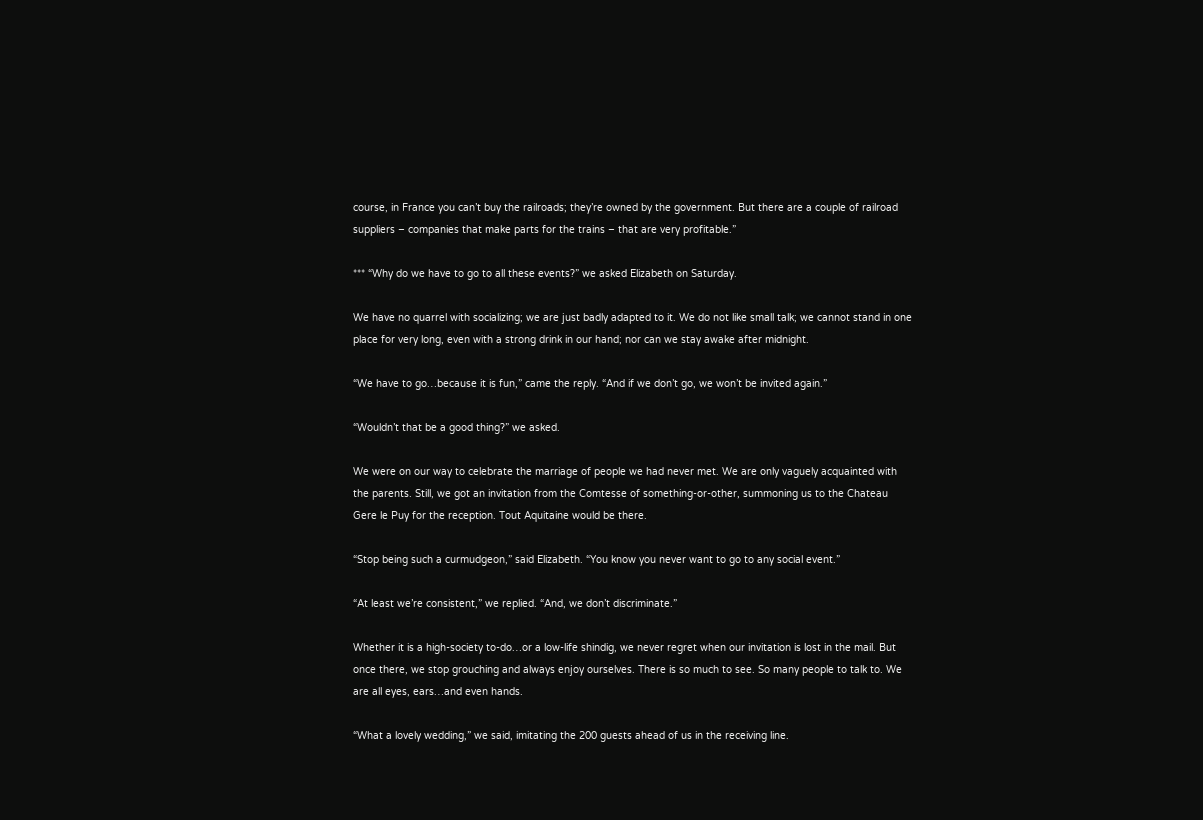course, in France you can’t buy the railroads; they’re owned by the government. But there are a couple of railroad suppliers – companies that make parts for the trains – that are very profitable.”

*** “Why do we have to go to all these events?” we asked Elizabeth on Saturday.

We have no quarrel with socializing; we are just badly adapted to it. We do not like small talk; we cannot stand in one place for very long, even with a strong drink in our hand; nor can we stay awake after midnight.

“We have to go…because it is fun,” came the reply. “And if we don’t go, we won’t be invited again.”

“Wouldn’t that be a good thing?” we asked.

We were on our way to celebrate the marriage of people we had never met. We are only vaguely acquainted with the parents. Still, we got an invitation from the Comtesse of something-or-other, summoning us to the Chateau Gere le Puy for the reception. Tout Aquitaine would be there.

“Stop being such a curmudgeon,” said Elizabeth. “You know you never want to go to any social event.”

“At least we’re consistent,” we replied. “And, we don’t discriminate.”

Whether it is a high-society to-do…or a low-life shindig, we never regret when our invitation is lost in the mail. But once there, we stop grouching and always enjoy ourselves. There is so much to see. So many people to talk to. We are all eyes, ears…and even hands.

“What a lovely wedding,” we said, imitating the 200 guests ahead of us in the receiving line.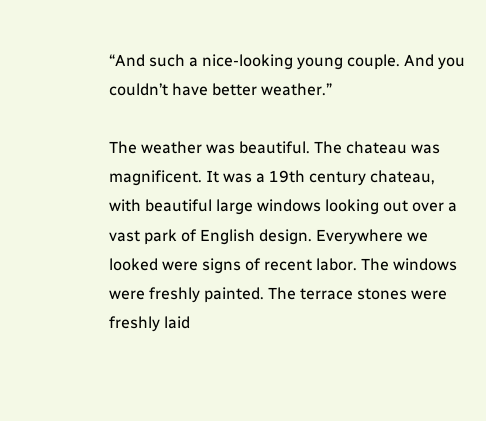“And such a nice-looking young couple. And you couldn’t have better weather.”

The weather was beautiful. The chateau was magnificent. It was a 19th century chateau, with beautiful large windows looking out over a vast park of English design. Everywhere we looked were signs of recent labor. The windows were freshly painted. The terrace stones were freshly laid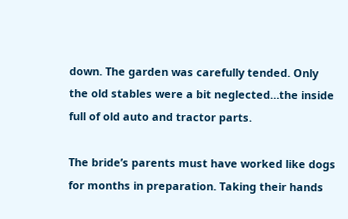down. The garden was carefully tended. Only the old stables were a bit neglected…the inside full of old auto and tractor parts.

The bride’s parents must have worked like dogs for months in preparation. Taking their hands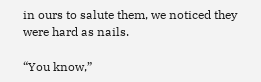in ours to salute them, we noticed they were hard as nails.

“You know,”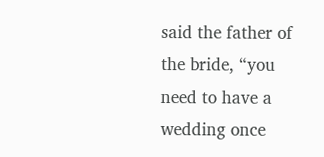said the father of the bride, “you need to have a wedding once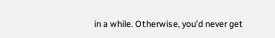in a while. Otherwise, you’d never get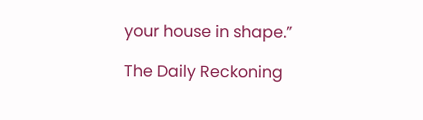your house in shape.”

The Daily Reckoning